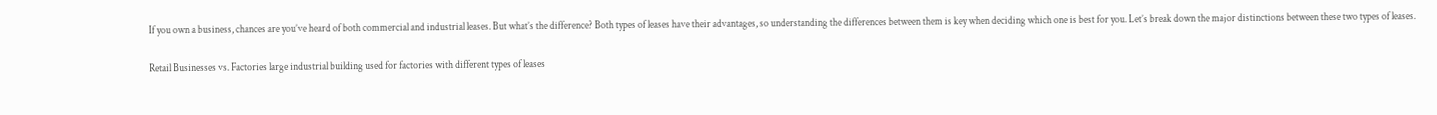If you own a business, chances are you’ve heard of both commercial and industrial leases. But what’s the difference? Both types of leases have their advantages, so understanding the differences between them is key when deciding which one is best for you. Let’s break down the major distinctions between these two types of leases.

Retail Businesses vs. Factories large industrial building used for factories with different types of leases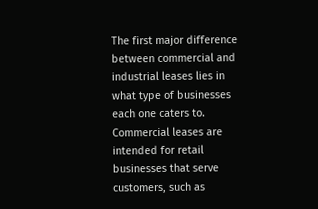The first major difference between commercial and industrial leases lies in what type of businesses each one caters to. Commercial leases are intended for retail businesses that serve customers, such as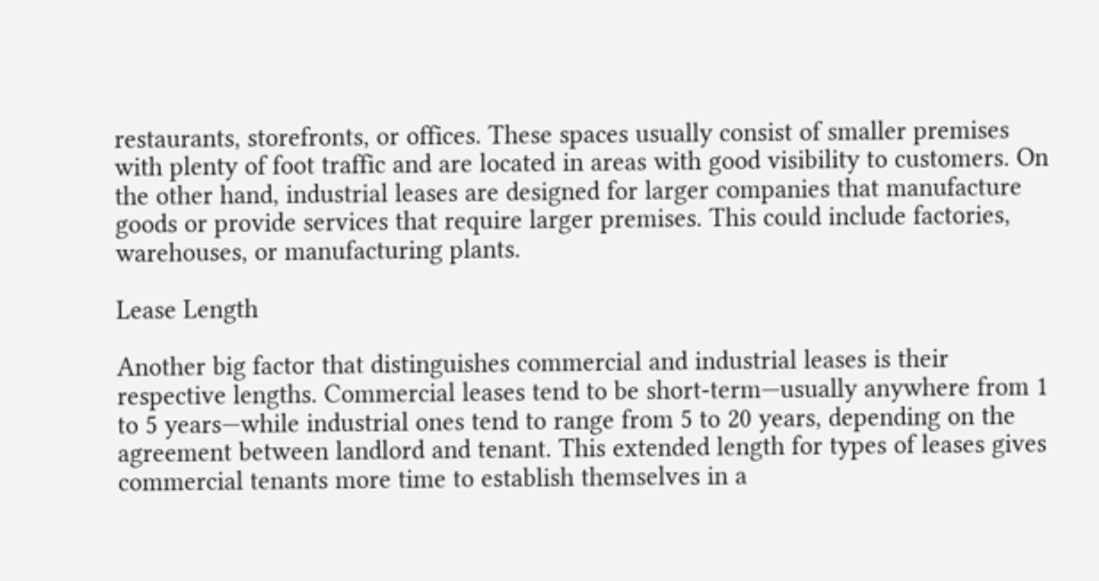restaurants, storefronts, or offices. These spaces usually consist of smaller premises with plenty of foot traffic and are located in areas with good visibility to customers. On the other hand, industrial leases are designed for larger companies that manufacture goods or provide services that require larger premises. This could include factories, warehouses, or manufacturing plants.

Lease Length

Another big factor that distinguishes commercial and industrial leases is their respective lengths. Commercial leases tend to be short-term—usually anywhere from 1 to 5 years—while industrial ones tend to range from 5 to 20 years, depending on the agreement between landlord and tenant. This extended length for types of leases gives commercial tenants more time to establish themselves in a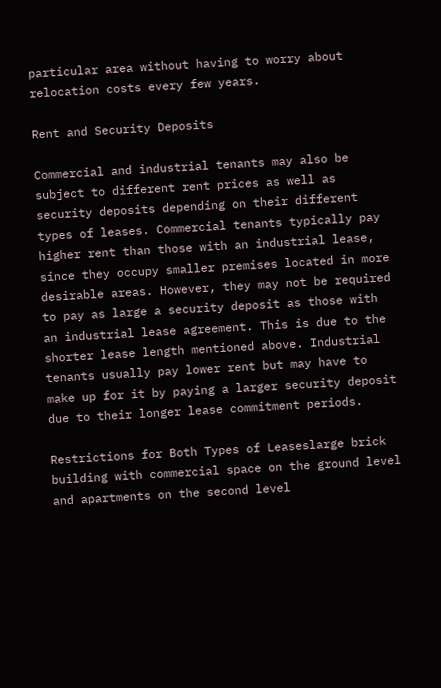particular area without having to worry about relocation costs every few years.

Rent and Security Deposits

Commercial and industrial tenants may also be subject to different rent prices as well as security deposits depending on their different types of leases. Commercial tenants typically pay higher rent than those with an industrial lease, since they occupy smaller premises located in more desirable areas. However, they may not be required to pay as large a security deposit as those with an industrial lease agreement. This is due to the shorter lease length mentioned above. Industrial tenants usually pay lower rent but may have to make up for it by paying a larger security deposit due to their longer lease commitment periods.

Restrictions for Both Types of Leaseslarge brick building with commercial space on the ground level and apartments on the second level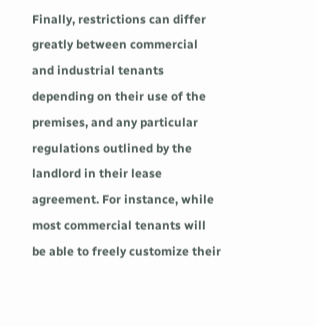Finally, restrictions can differ greatly between commercial and industrial tenants depending on their use of the premises, and any particular regulations outlined by the landlord in their lease agreement. For instance, while most commercial tenants will be able to freely customize their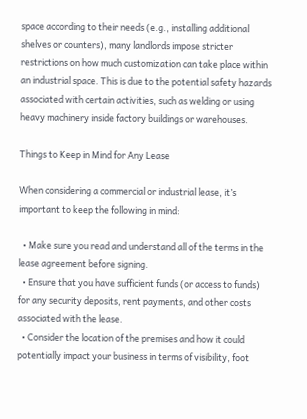space according to their needs (e.g., installing additional shelves or counters), many landlords impose stricter restrictions on how much customization can take place within an industrial space. This is due to the potential safety hazards associated with certain activities, such as welding or using heavy machinery inside factory buildings or warehouses.

Things to Keep in Mind for Any Lease

When considering a commercial or industrial lease, it’s important to keep the following in mind:

  • Make sure you read and understand all of the terms in the lease agreement before signing.
  • Ensure that you have sufficient funds (or access to funds) for any security deposits, rent payments, and other costs associated with the lease.
  • Consider the location of the premises and how it could potentially impact your business in terms of visibility, foot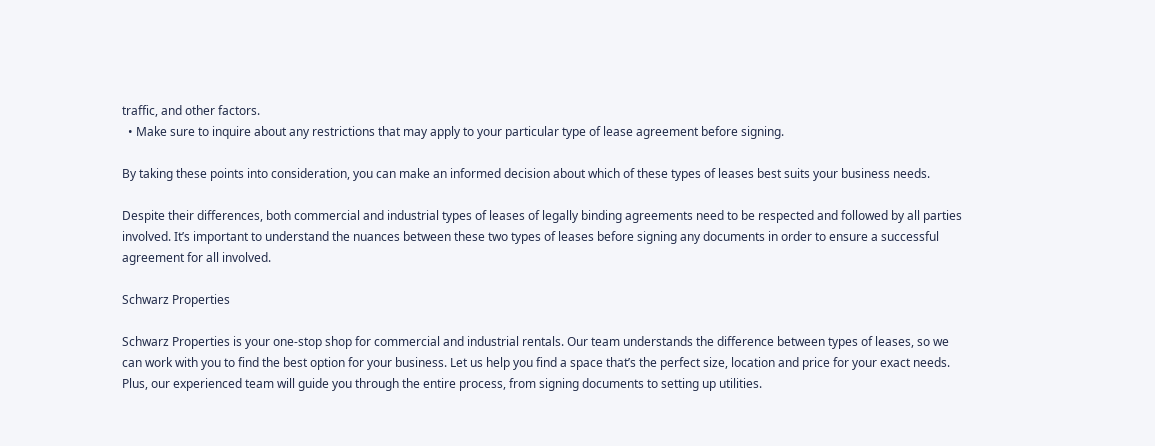traffic, and other factors.
  • Make sure to inquire about any restrictions that may apply to your particular type of lease agreement before signing.

By taking these points into consideration, you can make an informed decision about which of these types of leases best suits your business needs.

Despite their differences, both commercial and industrial types of leases of legally binding agreements need to be respected and followed by all parties involved. It’s important to understand the nuances between these two types of leases before signing any documents in order to ensure a successful agreement for all involved.

Schwarz Properties

Schwarz Properties is your one-stop shop for commercial and industrial rentals. Our team understands the difference between types of leases, so we can work with you to find the best option for your business. Let us help you find a space that’s the perfect size, location and price for your exact needs. Plus, our experienced team will guide you through the entire process, from signing documents to setting up utilities.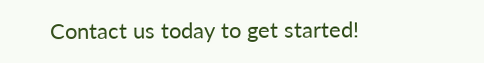Contact us today to get started!